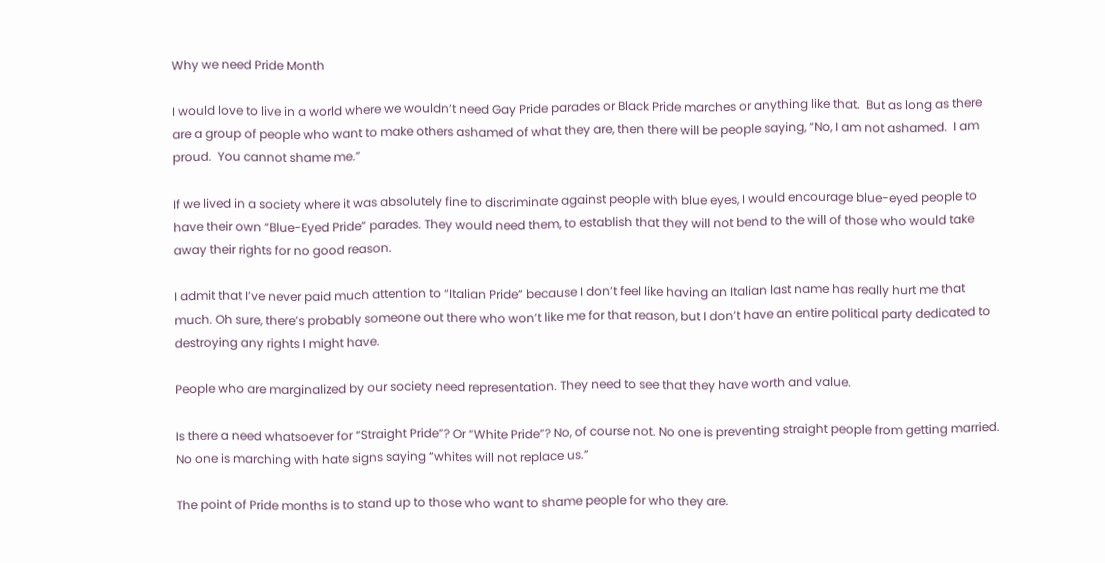Why we need Pride Month

I would love to live in a world where we wouldn’t need Gay Pride parades or Black Pride marches or anything like that.  But as long as there are a group of people who want to make others ashamed of what they are, then there will be people saying, “No, I am not ashamed.  I am proud.  You cannot shame me.”

If we lived in a society where it was absolutely fine to discriminate against people with blue eyes, I would encourage blue-eyed people to have their own “Blue-Eyed Pride” parades. They would need them, to establish that they will not bend to the will of those who would take away their rights for no good reason.

I admit that I’ve never paid much attention to “Italian Pride” because I don’t feel like having an Italian last name has really hurt me that much. Oh sure, there’s probably someone out there who won’t like me for that reason, but I don’t have an entire political party dedicated to destroying any rights I might have.

People who are marginalized by our society need representation. They need to see that they have worth and value.

Is there a need whatsoever for “Straight Pride”? Or “White Pride”? No, of course not. No one is preventing straight people from getting married. No one is marching with hate signs saying “whites will not replace us.”

The point of Pride months is to stand up to those who want to shame people for who they are.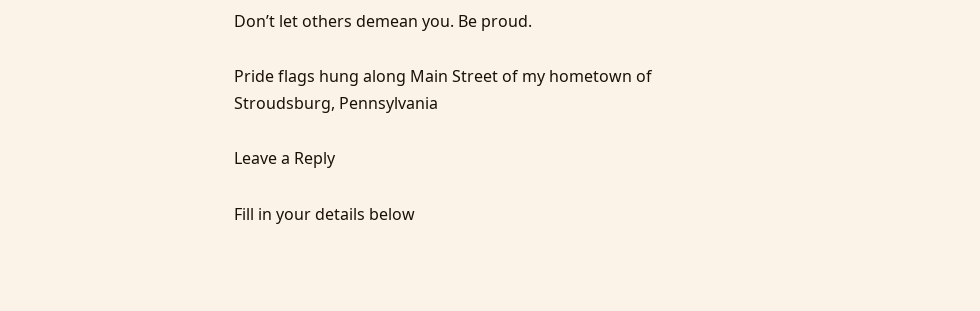Don’t let others demean you. Be proud.

Pride flags hung along Main Street of my hometown of Stroudsburg, Pennsylvania

Leave a Reply

Fill in your details below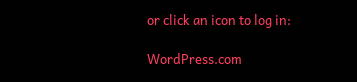or click an icon to log in:

WordPress.com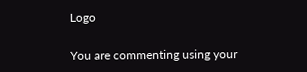Logo

You are commenting using your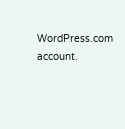WordPress.com account.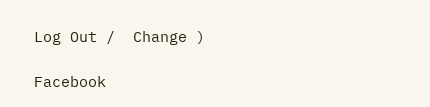Log Out /  Change )

Facebook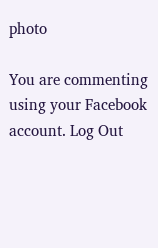photo

You are commenting using your Facebook account. Log Out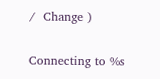/  Change )

Connecting to %s